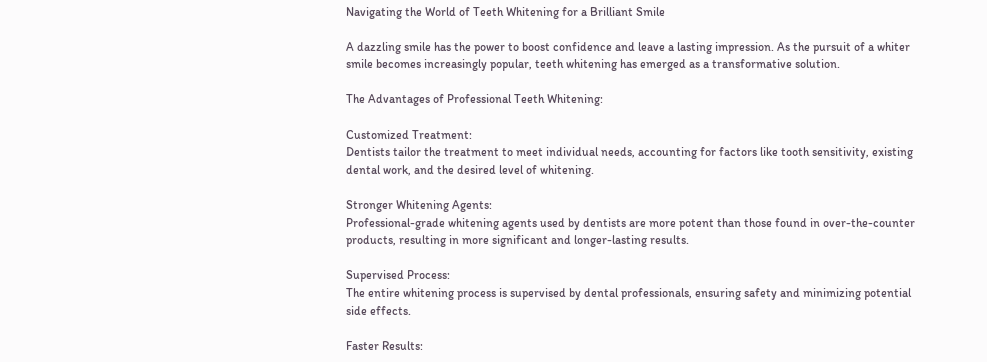Navigating the World of Teeth Whitening for a Brilliant Smile

A dazzling smile has the power to boost confidence and leave a lasting impression. As the pursuit of a whiter smile becomes increasingly popular, teeth whitening has emerged as a transformative solution.

The Advantages of Professional Teeth Whitening:

Customized Treatment:
Dentists tailor the treatment to meet individual needs, accounting for factors like tooth sensitivity, existing dental work, and the desired level of whitening.

Stronger Whitening Agents:
Professional-grade whitening agents used by dentists are more potent than those found in over-the-counter products, resulting in more significant and longer-lasting results.

Supervised Process:
The entire whitening process is supervised by dental professionals, ensuring safety and minimizing potential side effects.

Faster Results: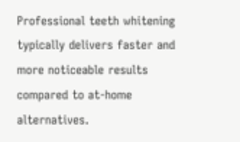Professional teeth whitening typically delivers faster and more noticeable results compared to at-home alternatives.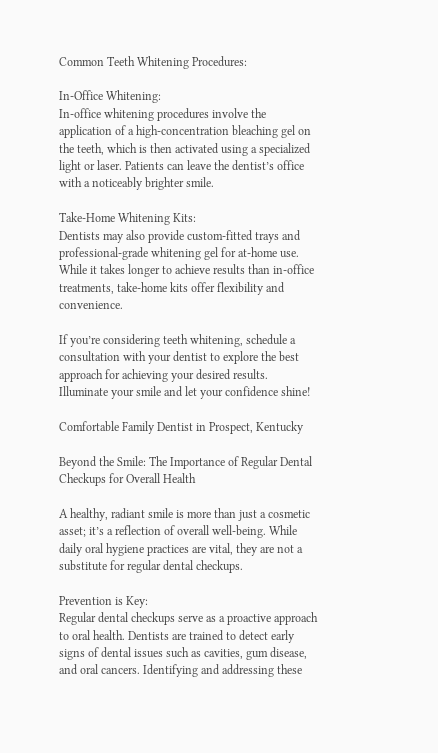Common Teeth Whitening Procedures:

In-Office Whitening:
In-office whitening procedures involve the application of a high-concentration bleaching gel on the teeth, which is then activated using a specialized light or laser. Patients can leave the dentist’s office with a noticeably brighter smile.

Take-Home Whitening Kits:
Dentists may also provide custom-fitted trays and professional-grade whitening gel for at-home use. While it takes longer to achieve results than in-office treatments, take-home kits offer flexibility and convenience.

If you’re considering teeth whitening, schedule a consultation with your dentist to explore the best approach for achieving your desired results. Illuminate your smile and let your confidence shine!

Comfortable Family Dentist in Prospect, Kentucky

Beyond the Smile: The Importance of Regular Dental Checkups for Overall Health

A healthy, radiant smile is more than just a cosmetic asset; it’s a reflection of overall well-being. While daily oral hygiene practices are vital, they are not a substitute for regular dental checkups.

Prevention is Key:
Regular dental checkups serve as a proactive approach to oral health. Dentists are trained to detect early signs of dental issues such as cavities, gum disease, and oral cancers. Identifying and addressing these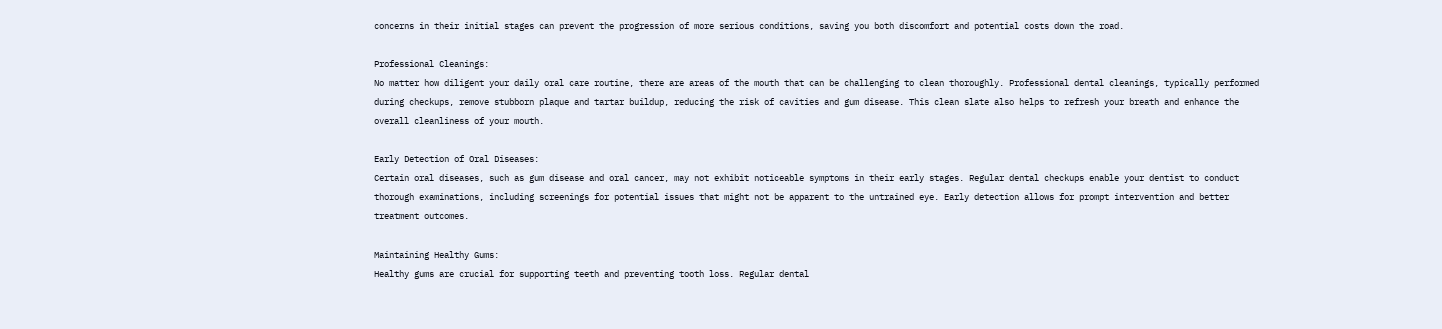concerns in their initial stages can prevent the progression of more serious conditions, saving you both discomfort and potential costs down the road.

Professional Cleanings:
No matter how diligent your daily oral care routine, there are areas of the mouth that can be challenging to clean thoroughly. Professional dental cleanings, typically performed during checkups, remove stubborn plaque and tartar buildup, reducing the risk of cavities and gum disease. This clean slate also helps to refresh your breath and enhance the overall cleanliness of your mouth.

Early Detection of Oral Diseases:
Certain oral diseases, such as gum disease and oral cancer, may not exhibit noticeable symptoms in their early stages. Regular dental checkups enable your dentist to conduct thorough examinations, including screenings for potential issues that might not be apparent to the untrained eye. Early detection allows for prompt intervention and better treatment outcomes.

Maintaining Healthy Gums:
Healthy gums are crucial for supporting teeth and preventing tooth loss. Regular dental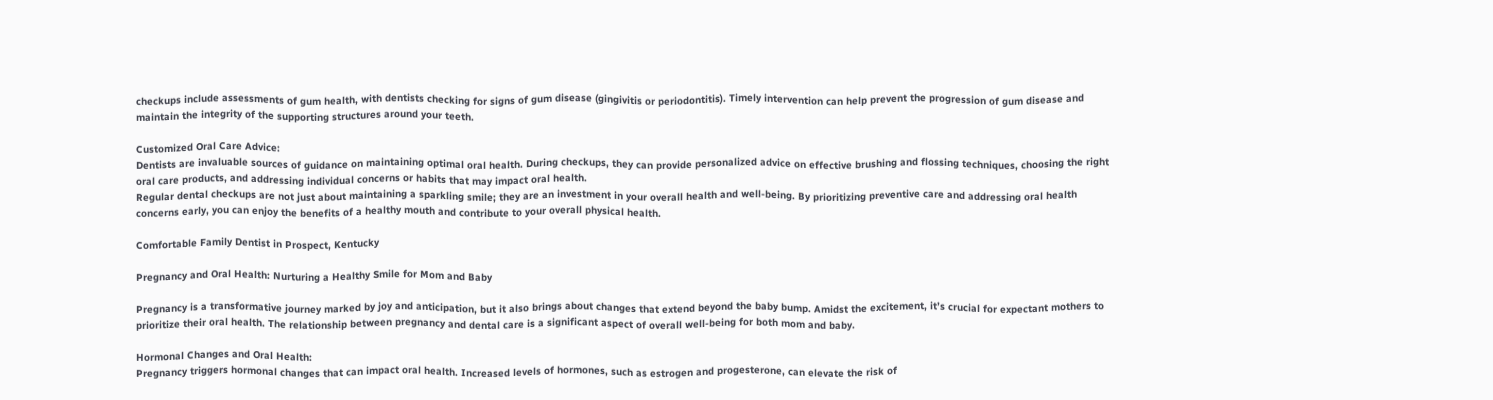checkups include assessments of gum health, with dentists checking for signs of gum disease (gingivitis or periodontitis). Timely intervention can help prevent the progression of gum disease and maintain the integrity of the supporting structures around your teeth.

Customized Oral Care Advice:
Dentists are invaluable sources of guidance on maintaining optimal oral health. During checkups, they can provide personalized advice on effective brushing and flossing techniques, choosing the right oral care products, and addressing individual concerns or habits that may impact oral health.
Regular dental checkups are not just about maintaining a sparkling smile; they are an investment in your overall health and well-being. By prioritizing preventive care and addressing oral health concerns early, you can enjoy the benefits of a healthy mouth and contribute to your overall physical health.

Comfortable Family Dentist in Prospect, Kentucky

Pregnancy and Oral Health: Nurturing a Healthy Smile for Mom and Baby

Pregnancy is a transformative journey marked by joy and anticipation, but it also brings about changes that extend beyond the baby bump. Amidst the excitement, it’s crucial for expectant mothers to prioritize their oral health. The relationship between pregnancy and dental care is a significant aspect of overall well-being for both mom and baby.

Hormonal Changes and Oral Health:
Pregnancy triggers hormonal changes that can impact oral health. Increased levels of hormones, such as estrogen and progesterone, can elevate the risk of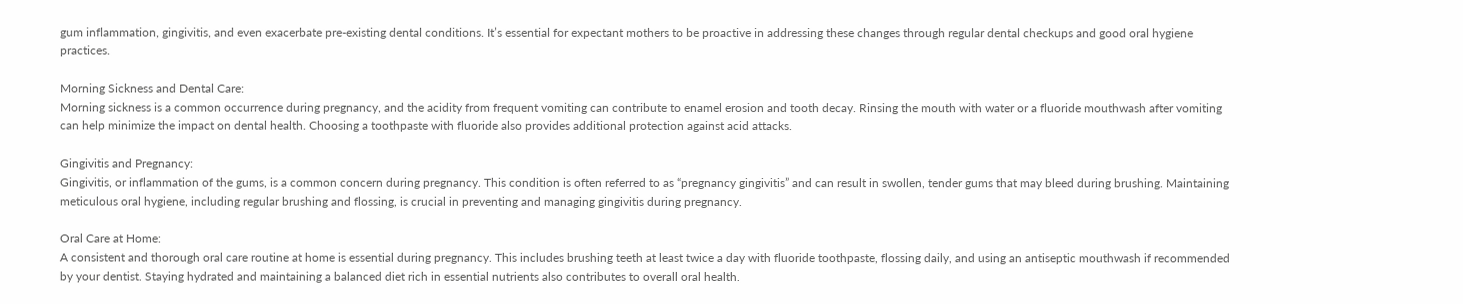gum inflammation, gingivitis, and even exacerbate pre-existing dental conditions. It’s essential for expectant mothers to be proactive in addressing these changes through regular dental checkups and good oral hygiene practices.

Morning Sickness and Dental Care:
Morning sickness is a common occurrence during pregnancy, and the acidity from frequent vomiting can contribute to enamel erosion and tooth decay. Rinsing the mouth with water or a fluoride mouthwash after vomiting can help minimize the impact on dental health. Choosing a toothpaste with fluoride also provides additional protection against acid attacks.

Gingivitis and Pregnancy:
Gingivitis, or inflammation of the gums, is a common concern during pregnancy. This condition is often referred to as “pregnancy gingivitis” and can result in swollen, tender gums that may bleed during brushing. Maintaining meticulous oral hygiene, including regular brushing and flossing, is crucial in preventing and managing gingivitis during pregnancy.

Oral Care at Home:
A consistent and thorough oral care routine at home is essential during pregnancy. This includes brushing teeth at least twice a day with fluoride toothpaste, flossing daily, and using an antiseptic mouthwash if recommended by your dentist. Staying hydrated and maintaining a balanced diet rich in essential nutrients also contributes to overall oral health.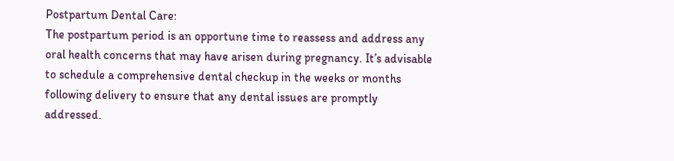Postpartum Dental Care:
The postpartum period is an opportune time to reassess and address any oral health concerns that may have arisen during pregnancy. It’s advisable to schedule a comprehensive dental checkup in the weeks or months following delivery to ensure that any dental issues are promptly addressed.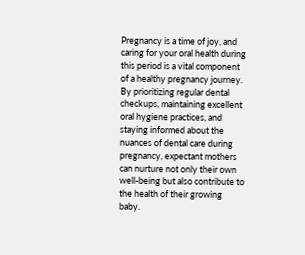Pregnancy is a time of joy, and caring for your oral health during this period is a vital component of a healthy pregnancy journey. By prioritizing regular dental checkups, maintaining excellent oral hygiene practices, and staying informed about the nuances of dental care during pregnancy, expectant mothers can nurture not only their own well-being but also contribute to the health of their growing baby.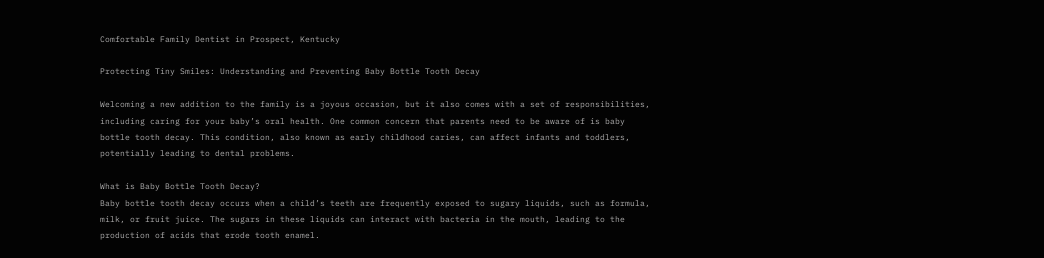Comfortable Family Dentist in Prospect, Kentucky

Protecting Tiny Smiles: Understanding and Preventing Baby Bottle Tooth Decay

Welcoming a new addition to the family is a joyous occasion, but it also comes with a set of responsibilities, including caring for your baby’s oral health. One common concern that parents need to be aware of is baby bottle tooth decay. This condition, also known as early childhood caries, can affect infants and toddlers, potentially leading to dental problems.

What is Baby Bottle Tooth Decay?
Baby bottle tooth decay occurs when a child’s teeth are frequently exposed to sugary liquids, such as formula, milk, or fruit juice. The sugars in these liquids can interact with bacteria in the mouth, leading to the production of acids that erode tooth enamel.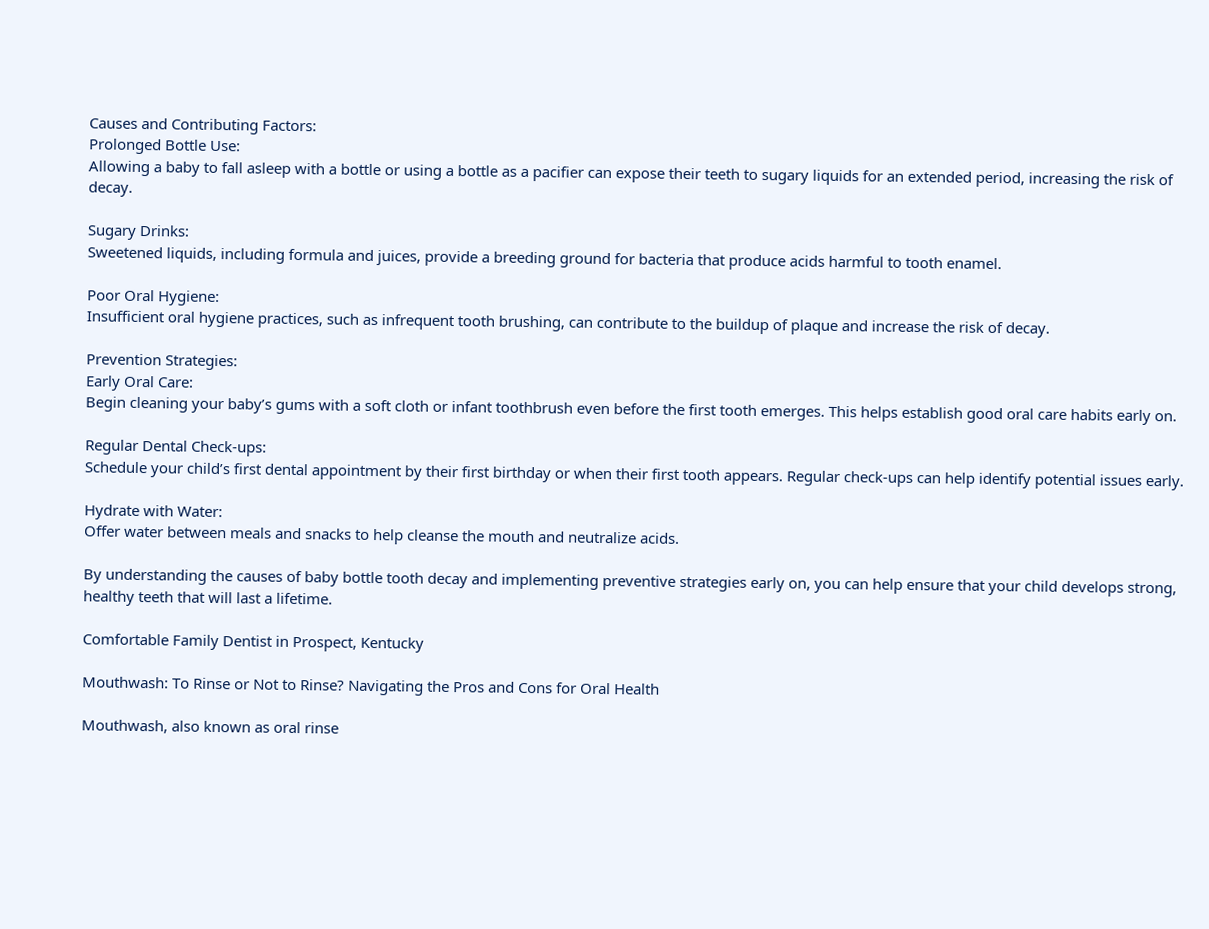Causes and Contributing Factors:
Prolonged Bottle Use:
Allowing a baby to fall asleep with a bottle or using a bottle as a pacifier can expose their teeth to sugary liquids for an extended period, increasing the risk of decay.

Sugary Drinks:
Sweetened liquids, including formula and juices, provide a breeding ground for bacteria that produce acids harmful to tooth enamel.

Poor Oral Hygiene:
Insufficient oral hygiene practices, such as infrequent tooth brushing, can contribute to the buildup of plaque and increase the risk of decay.

Prevention Strategies:
Early Oral Care:
Begin cleaning your baby’s gums with a soft cloth or infant toothbrush even before the first tooth emerges. This helps establish good oral care habits early on.

Regular Dental Check-ups:
Schedule your child’s first dental appointment by their first birthday or when their first tooth appears. Regular check-ups can help identify potential issues early.

Hydrate with Water:
Offer water between meals and snacks to help cleanse the mouth and neutralize acids.

By understanding the causes of baby bottle tooth decay and implementing preventive strategies early on, you can help ensure that your child develops strong, healthy teeth that will last a lifetime.

Comfortable Family Dentist in Prospect, Kentucky

Mouthwash: To Rinse or Not to Rinse? Navigating the Pros and Cons for Oral Health

Mouthwash, also known as oral rinse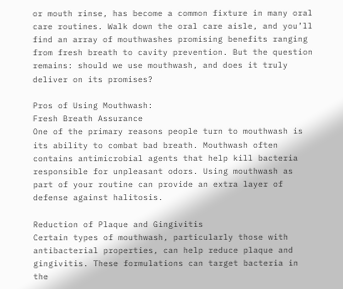or mouth rinse, has become a common fixture in many oral care routines. Walk down the oral care aisle, and you’ll find an array of mouthwashes promising benefits ranging from fresh breath to cavity prevention. But the question remains: should we use mouthwash, and does it truly deliver on its promises?

Pros of Using Mouthwash:
Fresh Breath Assurance
One of the primary reasons people turn to mouthwash is its ability to combat bad breath. Mouthwash often contains antimicrobial agents that help kill bacteria responsible for unpleasant odors. Using mouthwash as part of your routine can provide an extra layer of defense against halitosis.

Reduction of Plaque and Gingivitis
Certain types of mouthwash, particularly those with antibacterial properties, can help reduce plaque and gingivitis. These formulations can target bacteria in the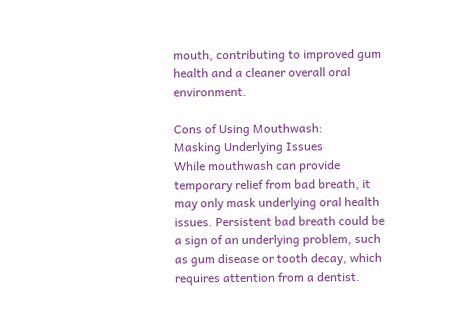mouth, contributing to improved gum health and a cleaner overall oral environment.

Cons of Using Mouthwash:
Masking Underlying Issues
While mouthwash can provide temporary relief from bad breath, it may only mask underlying oral health issues. Persistent bad breath could be a sign of an underlying problem, such as gum disease or tooth decay, which requires attention from a dentist.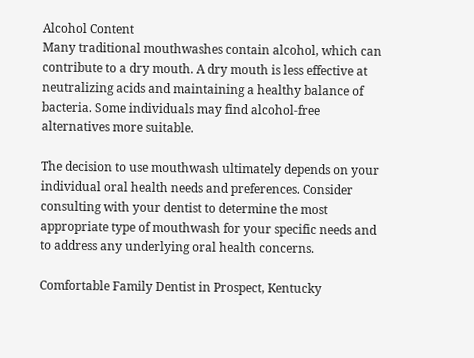Alcohol Content
Many traditional mouthwashes contain alcohol, which can contribute to a dry mouth. A dry mouth is less effective at neutralizing acids and maintaining a healthy balance of bacteria. Some individuals may find alcohol-free alternatives more suitable.

The decision to use mouthwash ultimately depends on your individual oral health needs and preferences. Consider consulting with your dentist to determine the most appropriate type of mouthwash for your specific needs and to address any underlying oral health concerns.

Comfortable Family Dentist in Prospect, Kentucky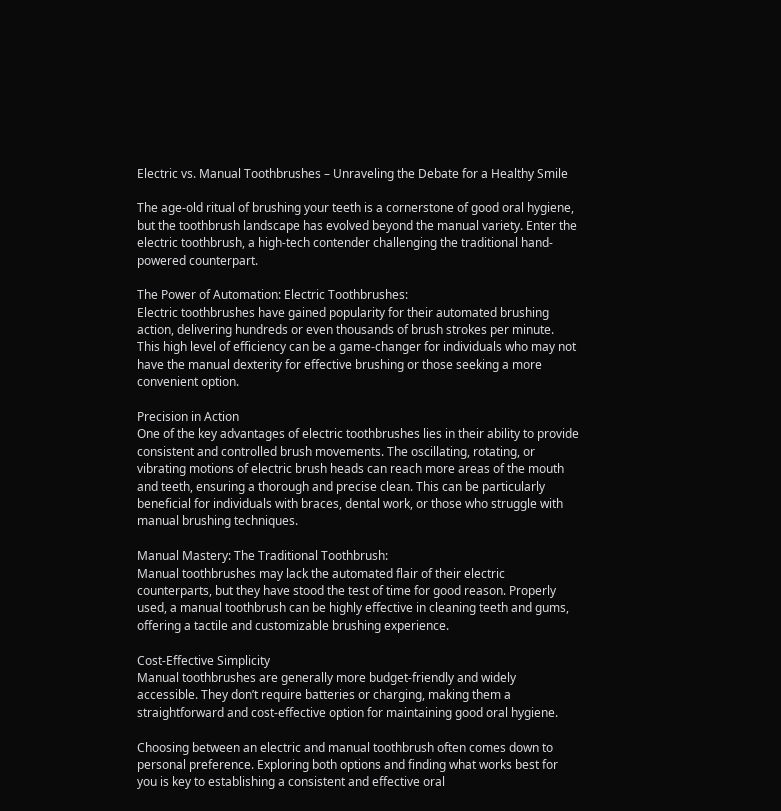Electric vs. Manual Toothbrushes – Unraveling the Debate for a Healthy Smile

The age-old ritual of brushing your teeth is a cornerstone of good oral hygiene, but the toothbrush landscape has evolved beyond the manual variety. Enter the electric toothbrush, a high-tech contender challenging the traditional hand-powered counterpart.

The Power of Automation: Electric Toothbrushes:
Electric toothbrushes have gained popularity for their automated brushing action, delivering hundreds or even thousands of brush strokes per minute. This high level of efficiency can be a game-changer for individuals who may not have the manual dexterity for effective brushing or those seeking a more convenient option.

Precision in Action
One of the key advantages of electric toothbrushes lies in their ability to provide consistent and controlled brush movements. The oscillating, rotating, or vibrating motions of electric brush heads can reach more areas of the mouth and teeth, ensuring a thorough and precise clean. This can be particularly beneficial for individuals with braces, dental work, or those who struggle with manual brushing techniques.

Manual Mastery: The Traditional Toothbrush:
Manual toothbrushes may lack the automated flair of their electric counterparts, but they have stood the test of time for good reason. Properly used, a manual toothbrush can be highly effective in cleaning teeth and gums, offering a tactile and customizable brushing experience.

Cost-Effective Simplicity
Manual toothbrushes are generally more budget-friendly and widely accessible. They don’t require batteries or charging, making them a straightforward and cost-effective option for maintaining good oral hygiene.

Choosing between an electric and manual toothbrush often comes down to personal preference. Exploring both options and finding what works best for you is key to establishing a consistent and effective oral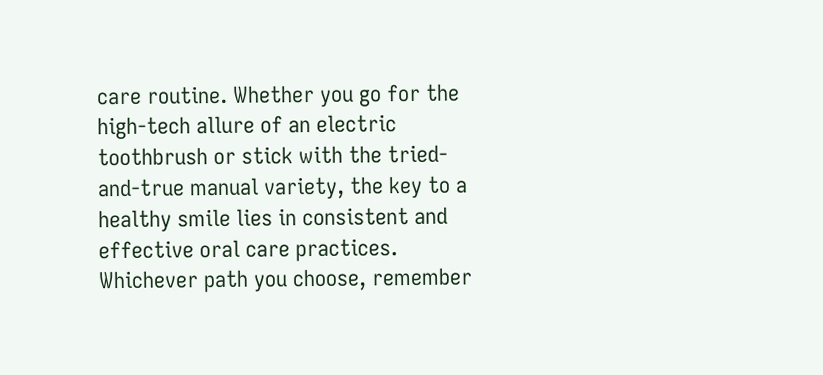care routine. Whether you go for the high-tech allure of an electric toothbrush or stick with the tried-and-true manual variety, the key to a healthy smile lies in consistent and effective oral care practices. Whichever path you choose, remember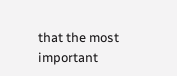that the most important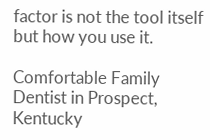factor is not the tool itself but how you use it.

Comfortable Family Dentist in Prospect, Kentucky